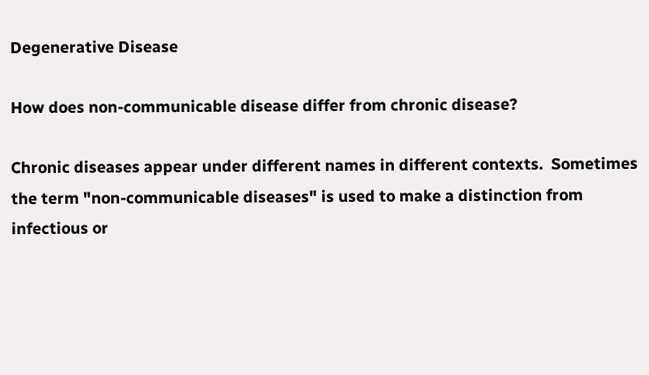Degenerative Disease

How does non-communicable disease differ from chronic disease?

Chronic diseases appear under different names in different contexts.  Sometimes the term "non-communicable diseases" is used to make a distinction from infectious or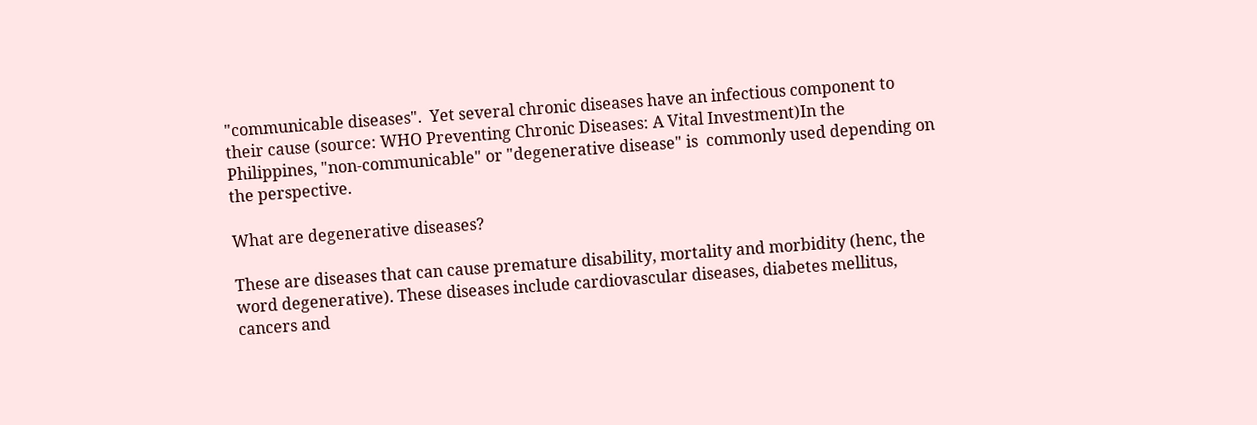"communicable diseases".  Yet several chronic diseases have an infectious component to their cause (source: WHO Preventing Chronic Diseases: A Vital Investment)In the Philippines, "non-communicable" or "degenerative disease" is  commonly used depending on the perspective.

What are degenerative diseases?

These are diseases that can cause premature disability, mortality and morbidity (henc, the word degenerative). These diseases include cardiovascular diseases, diabetes mellitus, cancers and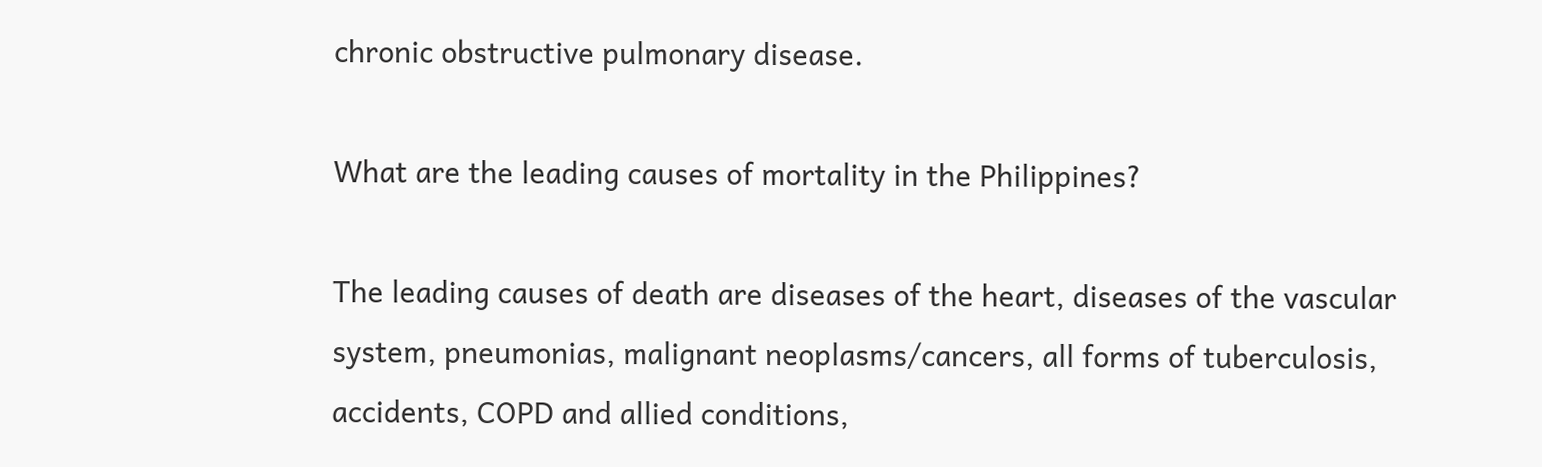chronic obstructive pulmonary disease.

What are the leading causes of mortality in the Philippines?

The leading causes of death are diseases of the heart, diseases of the vascular system, pneumonias, malignant neoplasms/cancers, all forms of tuberculosis, accidents, COPD and allied conditions,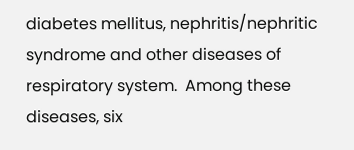diabetes mellitus, nephritis/nephritic syndrome and other diseases of respiratory system.  Among these diseases, six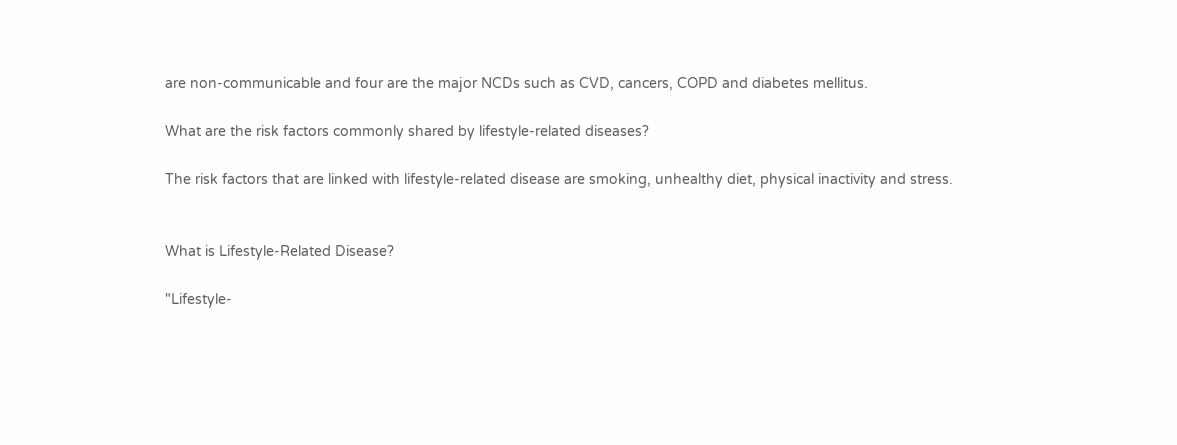are non-communicable and four are the major NCDs such as CVD, cancers, COPD and diabetes mellitus.

What are the risk factors commonly shared by lifestyle-related diseases?

The risk factors that are linked with lifestyle-related disease are smoking, unhealthy diet, physical inactivity and stress.


What is Lifestyle-Related Disease?

"Lifestyle-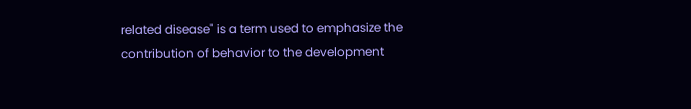related disease" is a term used to emphasize the contribution of behavior to the development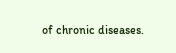of chronic diseases.